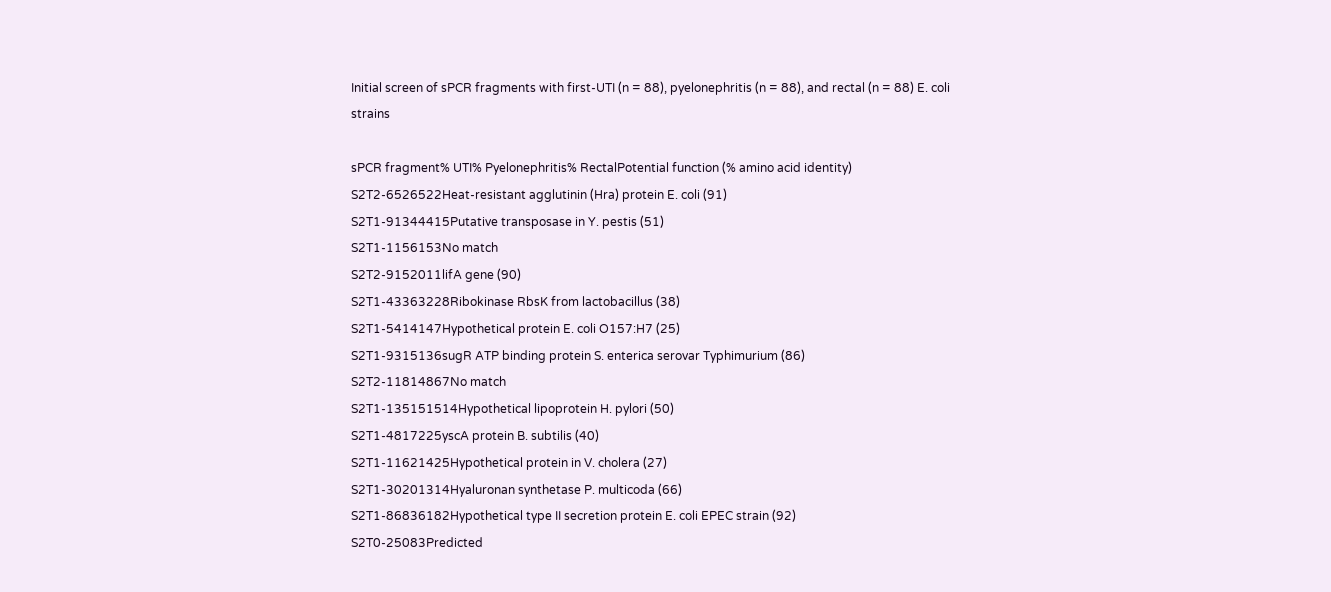Initial screen of sPCR fragments with first-UTI (n = 88), pyelonephritis (n = 88), and rectal (n = 88) E. coli strains

sPCR fragment% UTI% Pyelonephritis% RectalPotential function (% amino acid identity)
S2T2-6526522Heat-resistant agglutinin (Hra) protein E. coli (91)
S2T1-91344415Putative transposase in Y. pestis (51)
S2T1-1156153No match
S2T2-9152011lifA gene (90)
S2T1-43363228Ribokinase RbsK from lactobacillus (38)
S2T1-5414147Hypothetical protein E. coli O157:H7 (25)
S2T1-9315136sugR ATP binding protein S. enterica serovar Typhimurium (86)
S2T2-11814867No match
S2T1-135151514Hypothetical lipoprotein H. pylori (50)
S2T1-4817225yscA protein B. subtilis (40)
S2T1-11621425Hypothetical protein in V. cholera (27)
S2T1-30201314Hyaluronan synthetase P. multicoda (66)
S2T1-86836182Hypothetical type II secretion protein E. coli EPEC strain (92)
S2T0-25083Predicted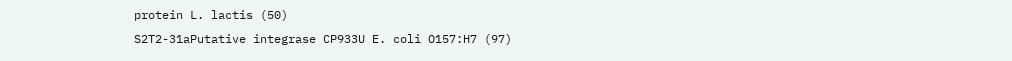protein L. lactis (50)
S2T2-31aPutative integrase CP933U E. coli O157:H7 (97)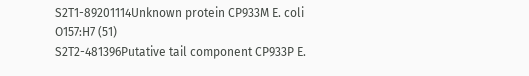S2T1-89201114Unknown protein CP933M E. coli O157:H7 (51)
S2T2-481396Putative tail component CP933P E.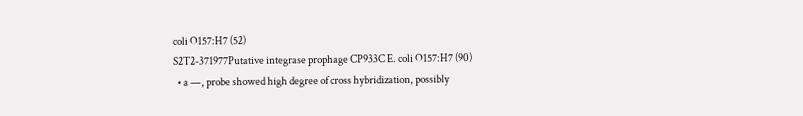coli O157:H7 (52)
S2T2-371977Putative integrase prophage CP933C E. coli O157:H7 (90)
  • a —, probe showed high degree of cross hybridization, possibly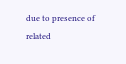due to presence of related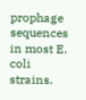prophage sequences in most E. coli strains.